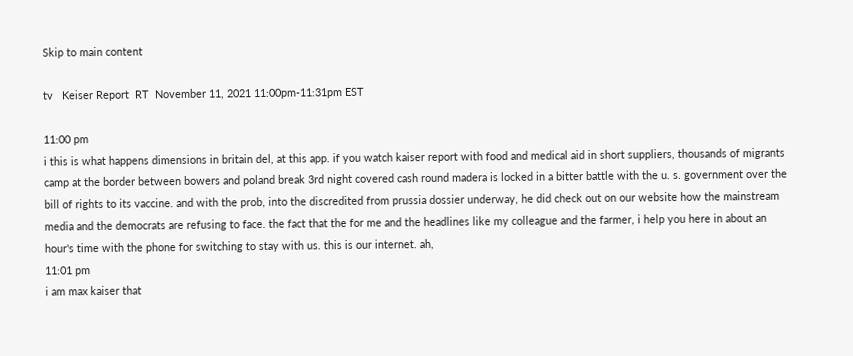Skip to main content

tv   Keiser Report  RT  November 11, 2021 11:00pm-11:31pm EST

11:00 pm
i this is what happens dimensions in britain del, at this app. if you watch kaiser report with food and medical aid in short suppliers, thousands of migrants camp at the border between bowers and poland break 3rd night covered cash round madera is locked in a bitter battle with the u. s. government over the bill of rights to its vaccine. and with the prob, into the discredited from prussia dossier underway, he did check out on our website how the mainstream media and the democrats are refusing to face. the fact that the for me and the headlines like my colleague and the farmer, i help you here in about an hour's time with the phone for switching to stay with us. this is our internet. ah,
11:01 pm
i am max kaiser that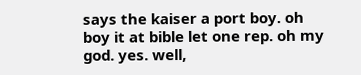says the kaiser a port boy. oh boy it at bible let one rep. oh my god. yes. well,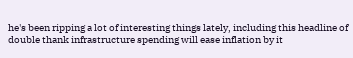he's been ripping a lot of interesting things lately, including this headline of double thank infrastructure spending will ease inflation by it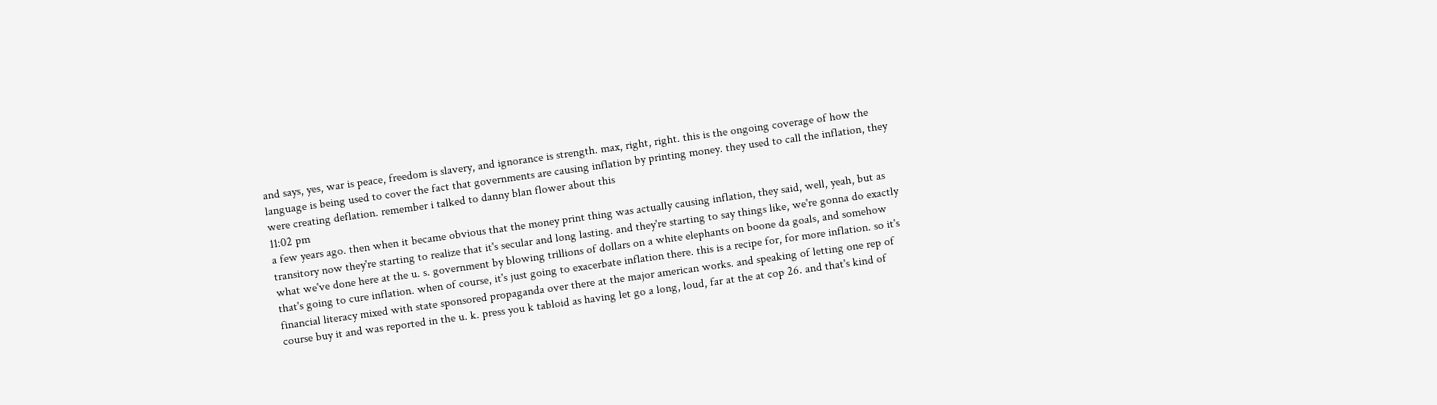and says, yes, war is peace, freedom is slavery, and ignorance is strength. max, right, right. this is the ongoing coverage of how the language is being used to cover the fact that governments are causing inflation by printing money. they used to call the inflation, they were creating deflation. remember i talked to danny blan flower about this
11:02 pm
a few years ago. then when it became obvious that the money print thing was actually causing inflation, they said, well, yeah, but as transitory now they're starting to realize that it's secular and long lasting. and they're starting to say things like, we're gonna do exactly what we've done here at the u. s. government by blowing trillions of dollars on a white elephants on boone da goals, and somehow that's going to cure inflation. when of course, it's just going to exacerbate inflation there. this is a recipe for, for more inflation. so it's financial literacy mixed with state sponsored propaganda over there at the major american works. and speaking of letting one rep of course buy it and was reported in the u. k. press you k tabloid as having let go a long, loud, far at the at cop 26. and that's kind of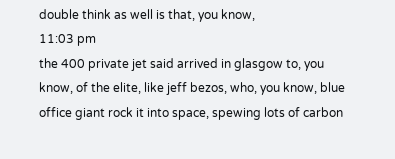double think as well is that, you know,
11:03 pm
the 400 private jet said arrived in glasgow to, you know, of the elite, like jeff bezos, who, you know, blue office giant rock it into space, spewing lots of carbon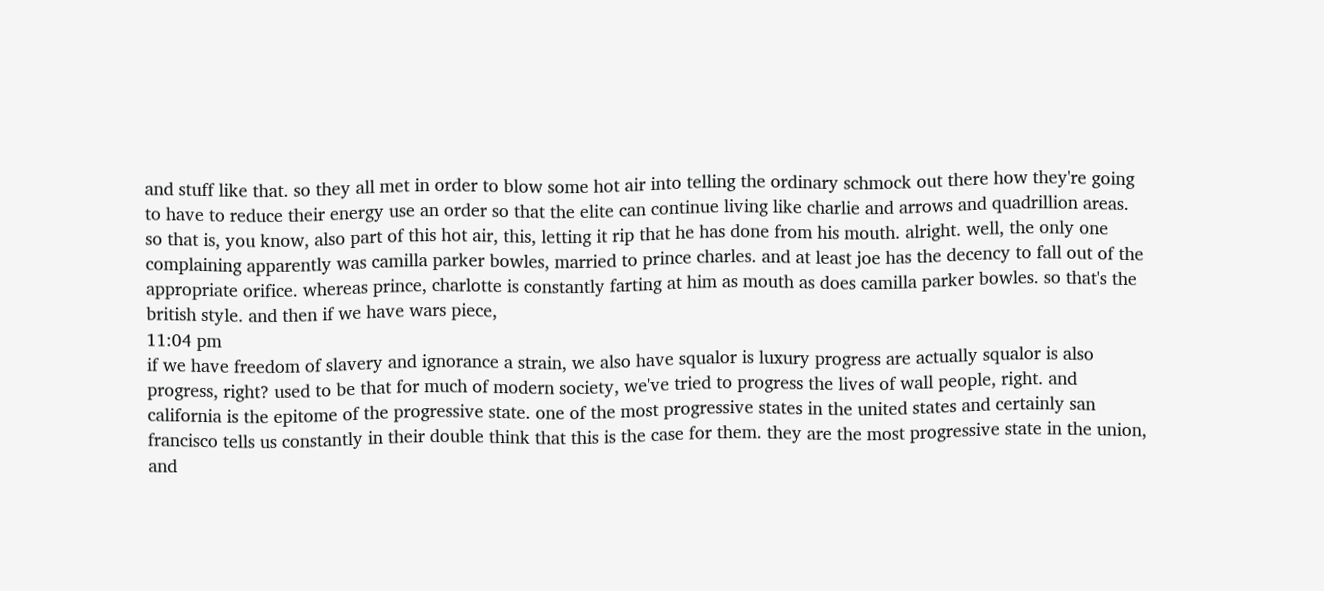and stuff like that. so they all met in order to blow some hot air into telling the ordinary schmock out there how they're going to have to reduce their energy use an order so that the elite can continue living like charlie and arrows and quadrillion areas. so that is, you know, also part of this hot air, this, letting it rip that he has done from his mouth. alright. well, the only one complaining apparently was camilla parker bowles, married to prince charles. and at least joe has the decency to fall out of the appropriate orifice. whereas prince, charlotte is constantly farting at him as mouth as does camilla parker bowles. so that's the british style. and then if we have wars piece,
11:04 pm
if we have freedom of slavery and ignorance a strain, we also have squalor is luxury progress are actually squalor is also progress, right? used to be that for much of modern society, we've tried to progress the lives of wall people, right. and california is the epitome of the progressive state. one of the most progressive states in the united states and certainly san francisco tells us constantly in their double think that this is the case for them. they are the most progressive state in the union, and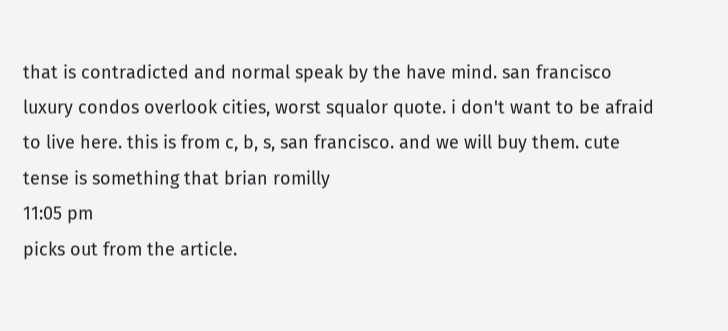that is contradicted and normal speak by the have mind. san francisco luxury condos overlook cities, worst squalor quote. i don't want to be afraid to live here. this is from c, b, s, san francisco. and we will buy them. cute tense is something that brian romilly
11:05 pm
picks out from the article.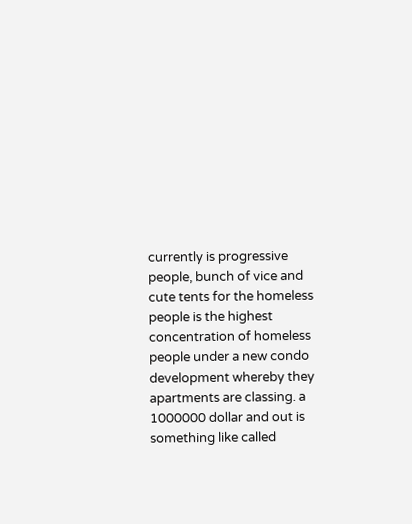currently is progressive people, bunch of vice and cute tents for the homeless people is the highest concentration of homeless people under a new condo development whereby they apartments are classing. a 1000000 dollar and out is something like called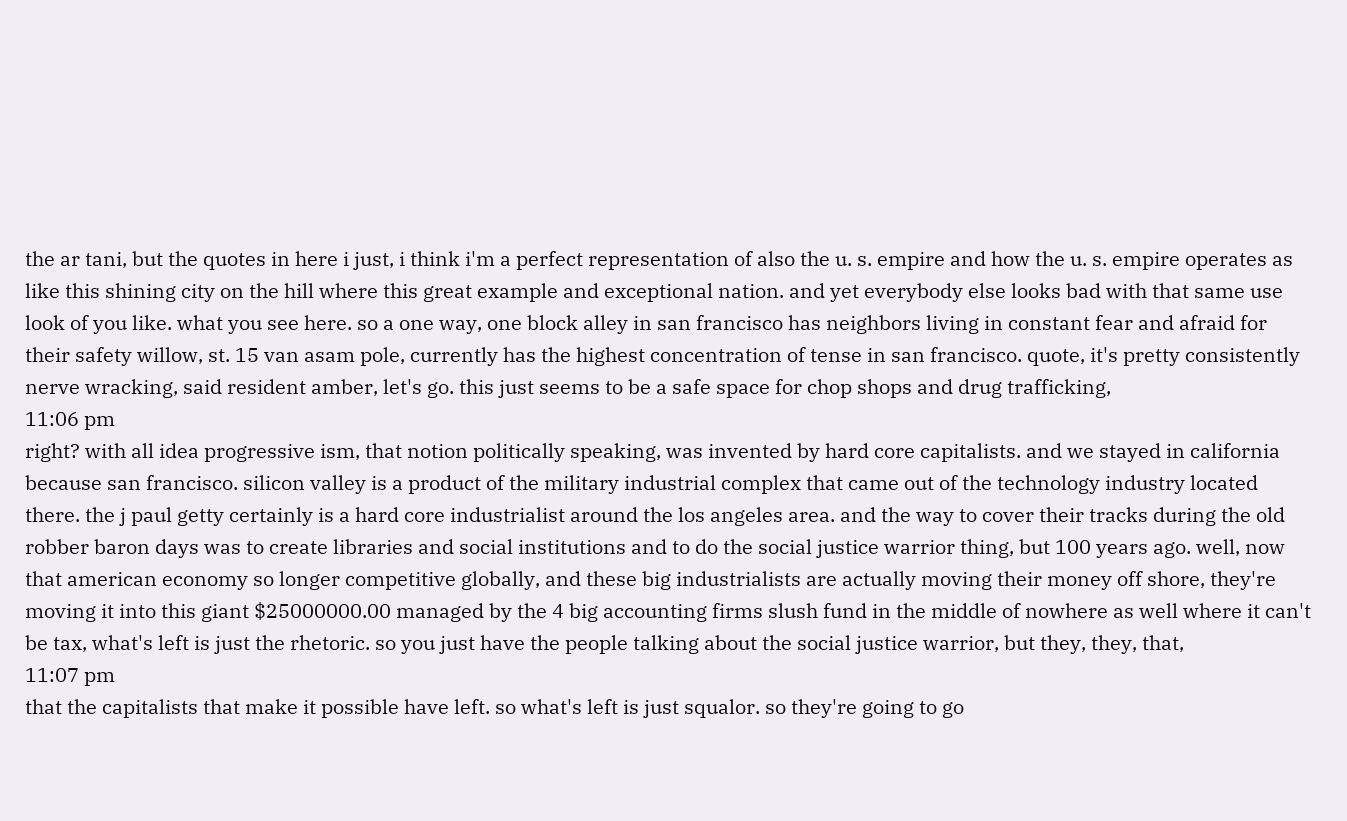the ar tani, but the quotes in here i just, i think i'm a perfect representation of also the u. s. empire and how the u. s. empire operates as like this shining city on the hill where this great example and exceptional nation. and yet everybody else looks bad with that same use look of you like. what you see here. so a one way, one block alley in san francisco has neighbors living in constant fear and afraid for their safety willow, st. 15 van asam pole, currently has the highest concentration of tense in san francisco. quote, it's pretty consistently nerve wracking, said resident amber, let's go. this just seems to be a safe space for chop shops and drug trafficking,
11:06 pm
right? with all idea progressive ism, that notion politically speaking, was invented by hard core capitalists. and we stayed in california because san francisco. silicon valley is a product of the military industrial complex that came out of the technology industry located there. the j paul getty certainly is a hard core industrialist around the los angeles area. and the way to cover their tracks during the old robber baron days was to create libraries and social institutions and to do the social justice warrior thing, but 100 years ago. well, now that american economy so longer competitive globally, and these big industrialists are actually moving their money off shore, they're moving it into this giant $25000000.00 managed by the 4 big accounting firms slush fund in the middle of nowhere as well where it can't be tax, what's left is just the rhetoric. so you just have the people talking about the social justice warrior, but they, they, that,
11:07 pm
that the capitalists that make it possible have left. so what's left is just squalor. so they're going to go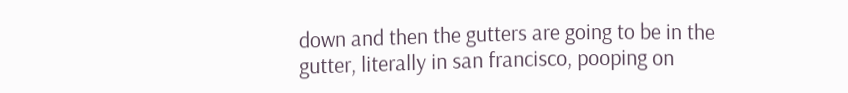down and then the gutters are going to be in the gutter, literally in san francisco, pooping on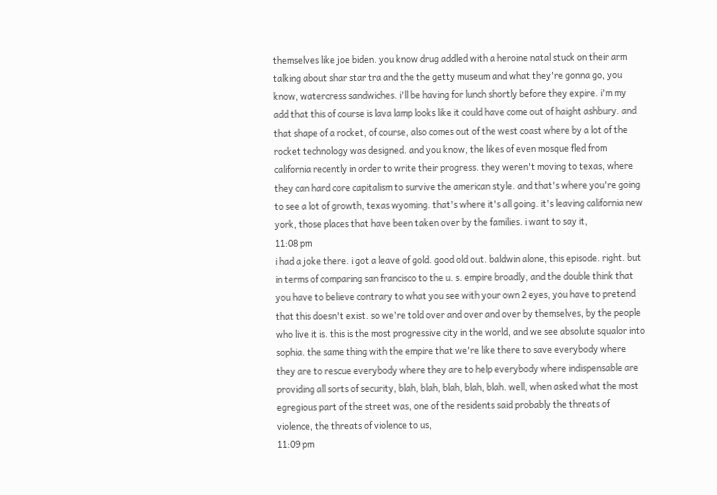themselves like joe biden. you know drug addled with a heroine natal stuck on their arm talking about shar star tra and the the getty museum and what they're gonna go, you know, watercress sandwiches. i'll be having for lunch shortly before they expire. i'm my add that this of course is lava lamp looks like it could have come out of haight ashbury. and that shape of a rocket, of course, also comes out of the west coast where by a lot of the rocket technology was designed. and you know, the likes of even mosque fled from california recently in order to write their progress. they weren't moving to texas, where they can hard core capitalism to survive the american style. and that's where you're going to see a lot of growth, texas wyoming. that's where it's all going. it's leaving california new york, those places that have been taken over by the families. i want to say it,
11:08 pm
i had a joke there. i got a leave of gold. good old out. baldwin alone, this episode. right. but in terms of comparing san francisco to the u. s. empire broadly, and the double think that you have to believe contrary to what you see with your own 2 eyes, you have to pretend that this doesn't exist. so we're told over and over and over by themselves, by the people who live it is. this is the most progressive city in the world, and we see absolute squalor into sophia. the same thing with the empire that we're like there to save everybody where they are to rescue everybody where they are to help everybody where indispensable are providing all sorts of security, blah, blah, blah, blah, blah. well, when asked what the most egregious part of the street was, one of the residents said probably the threats of violence, the threats of violence to us,
11:09 pm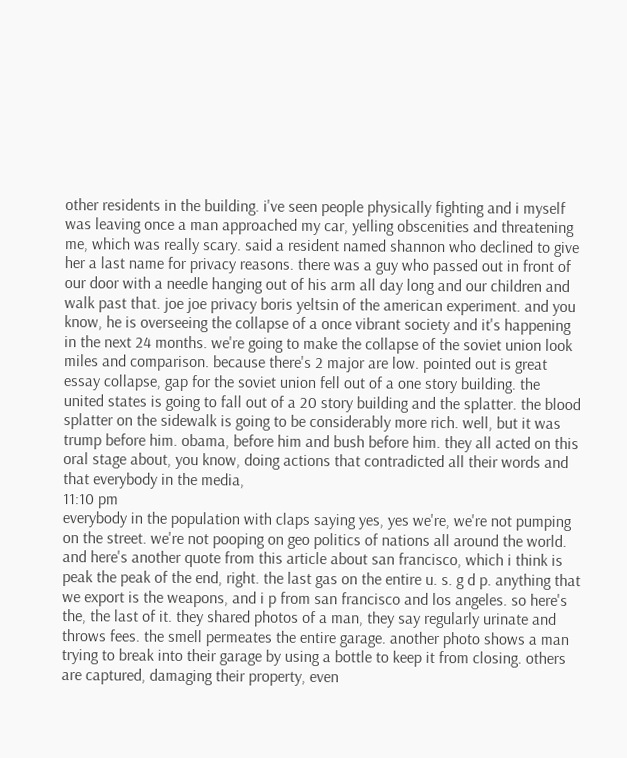other residents in the building. i've seen people physically fighting and i myself was leaving once a man approached my car, yelling obscenities and threatening me, which was really scary. said a resident named shannon who declined to give her a last name for privacy reasons. there was a guy who passed out in front of our door with a needle hanging out of his arm all day long and our children and walk past that. joe joe privacy boris yeltsin of the american experiment. and you know, he is overseeing the collapse of a once vibrant society and it's happening in the next 24 months. we're going to make the collapse of the soviet union look miles and comparison. because there's 2 major are low. pointed out is great essay collapse, gap for the soviet union fell out of a one story building. the united states is going to fall out of a 20 story building and the splatter. the blood splatter on the sidewalk is going to be considerably more rich. well, but it was trump before him. obama, before him and bush before him. they all acted on this oral stage about, you know, doing actions that contradicted all their words and that everybody in the media,
11:10 pm
everybody in the population with claps saying yes, yes we're, we're not pumping on the street. we're not pooping on geo politics of nations all around the world. and here's another quote from this article about san francisco, which i think is peak the peak of the end, right. the last gas on the entire u. s. g d p. anything that we export is the weapons, and i p from san francisco and los angeles. so here's the, the last of it. they shared photos of a man, they say regularly urinate and throws fees. the smell permeates the entire garage. another photo shows a man trying to break into their garage by using a bottle to keep it from closing. others are captured, damaging their property, even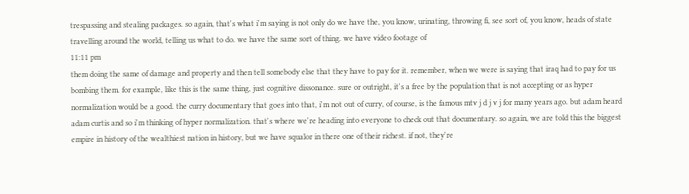trespassing and stealing packages. so again, that's what i'm saying is not only do we have the, you know, urinating, throwing fi, see sort of, you know, heads of state travelling around the world, telling us what to do. we have the same sort of thing. we have video footage of
11:11 pm
them doing the same of damage and property and then tell somebody else that they have to pay for it. remember, when we were is saying that iraq had to pay for us bombing them. for example, like this is the same thing, just cognitive dissonance. sure or outright, it's a free by the population that is not accepting or as hyper normalization would be a good. the curry documentary that goes into that, i'm not out of curry, of course, is the famous mtv j d j v j for many years ago. but adam heard adam curtis and so i'm thinking of hyper normalization. that's where we're heading into everyone to check out that documentary. so again, we are told this the biggest empire in history of the wealthiest nation in history, but we have squalor in there one of their richest. if not, they're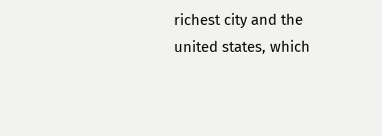richest city and the united states, which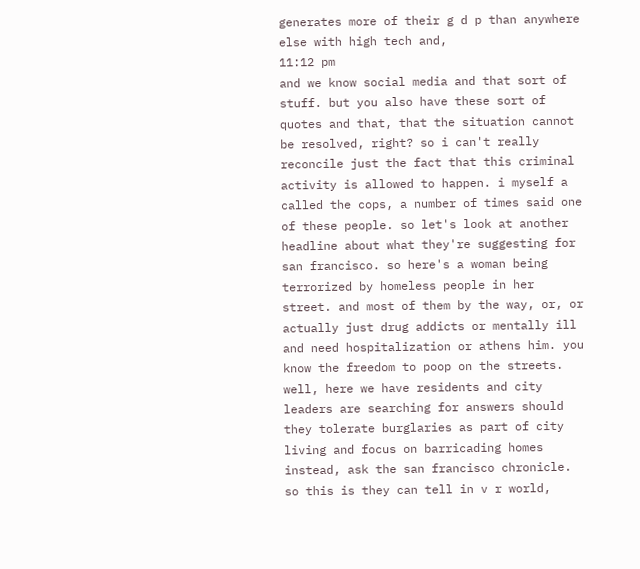generates more of their g d p than anywhere else with high tech and,
11:12 pm
and we know social media and that sort of stuff. but you also have these sort of quotes and that, that the situation cannot be resolved, right? so i can't really reconcile just the fact that this criminal activity is allowed to happen. i myself a called the cops, a number of times said one of these people. so let's look at another headline about what they're suggesting for san francisco. so here's a woman being terrorized by homeless people in her street. and most of them by the way, or, or actually just drug addicts or mentally ill and need hospitalization or athens him. you know the freedom to poop on the streets. well, here we have residents and city leaders are searching for answers should they tolerate burglaries as part of city living and focus on barricading homes instead, ask the san francisco chronicle. so this is they can tell in v r world,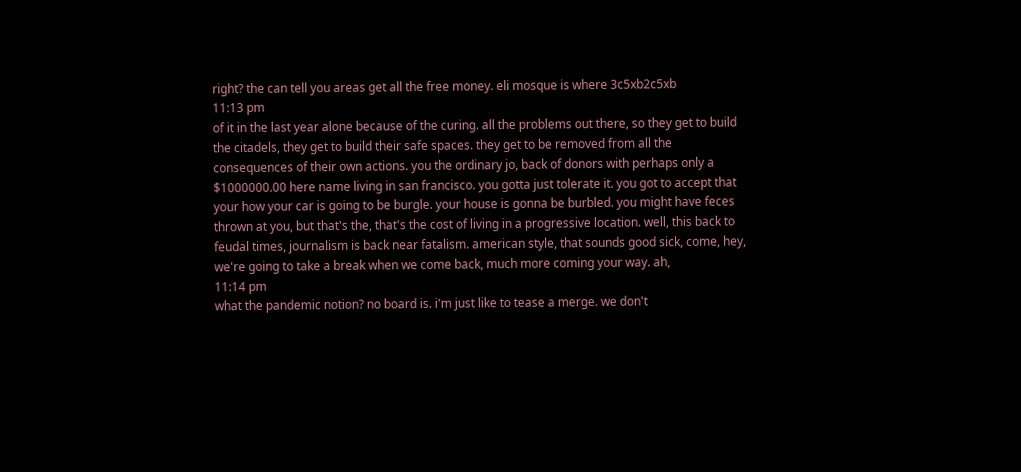right? the can tell you areas get all the free money. eli mosque is where 3c5xb2c5xb
11:13 pm
of it in the last year alone because of the curing. all the problems out there, so they get to build the citadels, they get to build their safe spaces. they get to be removed from all the consequences of their own actions. you the ordinary jo, back of donors with perhaps only a $1000000.00 here name living in san francisco. you gotta just tolerate it. you got to accept that your how your car is going to be burgle. your house is gonna be burbled. you might have feces thrown at you, but that's the, that's the cost of living in a progressive location. well, this back to feudal times, journalism is back near fatalism. american style, that sounds good sick, come, hey, we're going to take a break when we come back, much more coming your way. ah,
11:14 pm
what the pandemic notion? no board is. i'm just like to tease a merge. we don't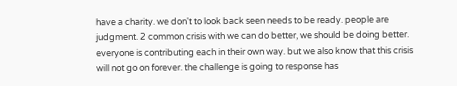have a charity. we don't to look back seen needs to be ready. people are judgment. 2 common crisis with we can do better, we should be doing better. everyone is contributing each in their own way. but we also know that this crisis will not go on forever. the challenge is going to response has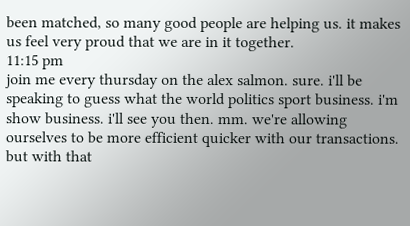been matched, so many good people are helping us. it makes us feel very proud that we are in it together.
11:15 pm
join me every thursday on the alex salmon. sure. i'll be speaking to guess what the world politics sport business. i'm show business. i'll see you then. mm. we're allowing ourselves to be more efficient quicker with our transactions. but with that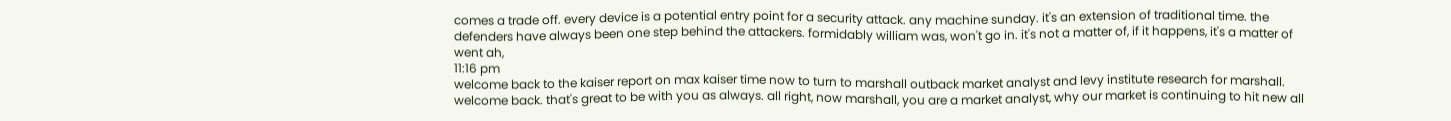comes a trade off. every device is a potential entry point for a security attack. any machine sunday. it's an extension of traditional time. the defenders have always been one step behind the attackers. formidably william was, won't go in. it's not a matter of, if it happens, it's a matter of went ah,
11:16 pm
welcome back to the kaiser report on max kaiser time now to turn to marshall outback market analyst and levy institute research for marshall. welcome back. that's great to be with you as always. all right, now marshall, you are a market analyst, why our market is continuing to hit new all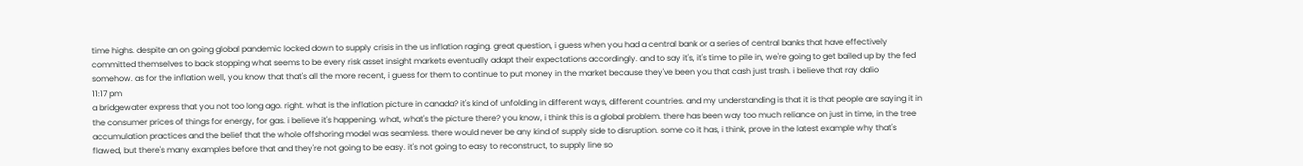time highs. despite an on going global pandemic locked down to supply crisis in the us inflation raging. great question, i guess when you had a central bank or a series of central banks that have effectively committed themselves to back stopping what seems to be every risk asset insight markets eventually adapt their expectations accordingly. and to say it's, it's time to pile in, we're going to get bailed up by the fed somehow. as for the inflation well, you know that that's all the more recent, i guess for them to continue to put money in the market because they've been you that cash just trash. i believe that ray dalio
11:17 pm
a bridgewater express that you not too long ago. right. what is the inflation picture in canada? it's kind of unfolding in different ways, different countries. and my understanding is that it is that people are saying it in the consumer prices of things for energy, for gas. i believe it's happening. what, what's the picture there? you know, i think this is a global problem. there has been way too much reliance on just in time, in the tree accumulation practices and the belief that the whole offshoring model was seamless. there would never be any kind of supply side to disruption. some co it has, i think, prove in the latest example why that's flawed, but there's many examples before that and they're not going to be easy. it's not going to easy to reconstruct, to supply line so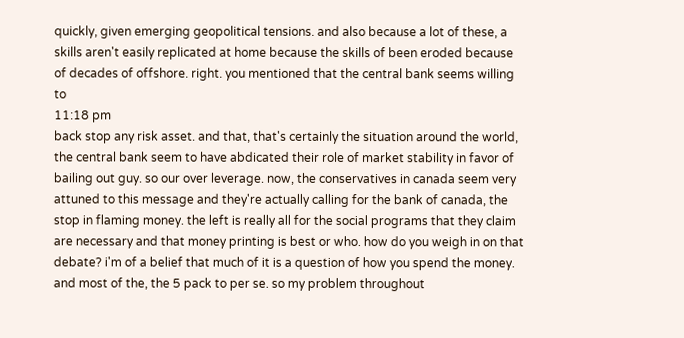quickly, given emerging geopolitical tensions. and also because a lot of these, a skills aren't easily replicated at home because the skills of been eroded because of decades of offshore. right. you mentioned that the central bank seems willing to
11:18 pm
back stop any risk asset. and that, that's certainly the situation around the world, the central bank seem to have abdicated their role of market stability in favor of bailing out guy. so our over leverage. now, the conservatives in canada seem very attuned to this message and they're actually calling for the bank of canada, the stop in flaming money. the left is really all for the social programs that they claim are necessary and that money printing is best or who. how do you weigh in on that debate? i'm of a belief that much of it is a question of how you spend the money. and most of the, the 5 pack to per se. so my problem throughout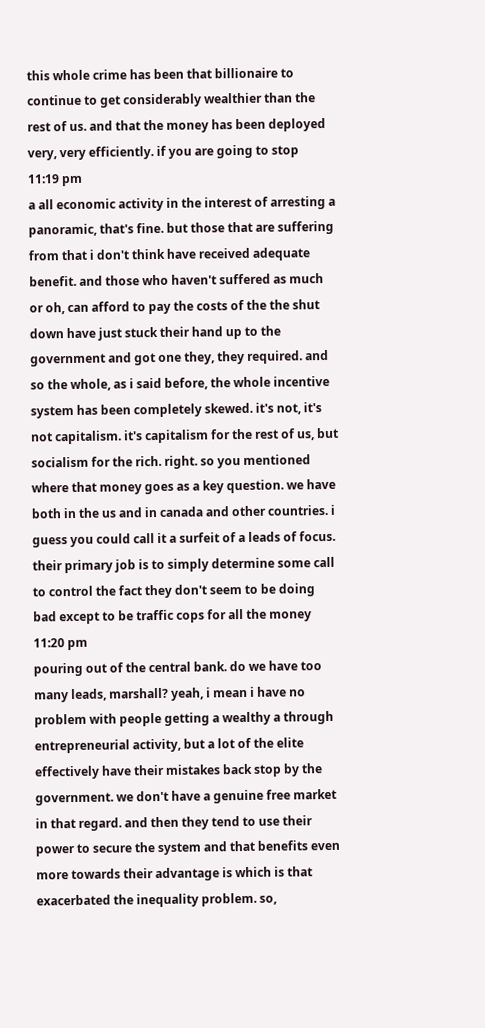this whole crime has been that billionaire to continue to get considerably wealthier than the rest of us. and that the money has been deployed very, very efficiently. if you are going to stop
11:19 pm
a all economic activity in the interest of arresting a panoramic, that's fine. but those that are suffering from that i don't think have received adequate benefit. and those who haven't suffered as much or oh, can afford to pay the costs of the the shut down have just stuck their hand up to the government and got one they, they required. and so the whole, as i said before, the whole incentive system has been completely skewed. it's not, it's not capitalism. it's capitalism for the rest of us, but socialism for the rich. right. so you mentioned where that money goes as a key question. we have both in the us and in canada and other countries. i guess you could call it a surfeit of a leads of focus. their primary job is to simply determine some call to control the fact they don't seem to be doing bad except to be traffic cops for all the money
11:20 pm
pouring out of the central bank. do we have too many leads, marshall? yeah, i mean i have no problem with people getting a wealthy a through entrepreneurial activity, but a lot of the elite effectively have their mistakes back stop by the government. we don't have a genuine free market in that regard. and then they tend to use their power to secure the system and that benefits even more towards their advantage is which is that exacerbated the inequality problem. so,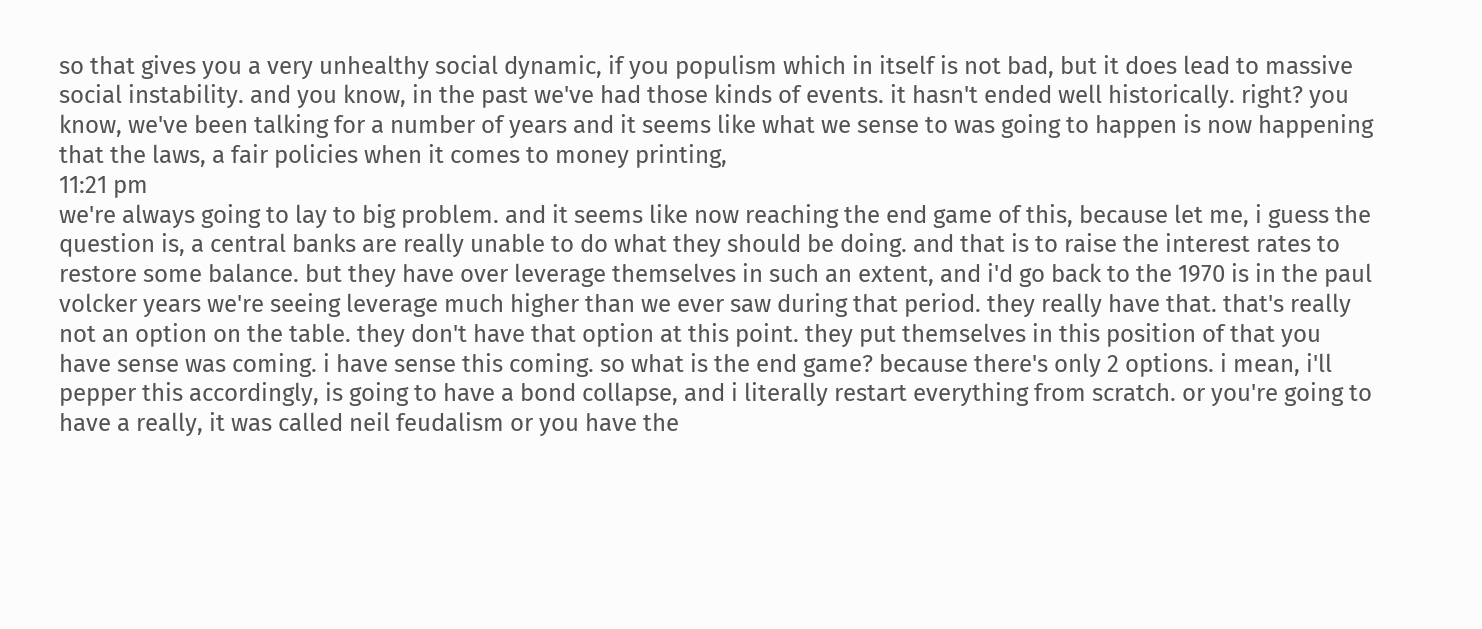so that gives you a very unhealthy social dynamic, if you populism which in itself is not bad, but it does lead to massive social instability. and you know, in the past we've had those kinds of events. it hasn't ended well historically. right? you know, we've been talking for a number of years and it seems like what we sense to was going to happen is now happening that the laws, a fair policies when it comes to money printing,
11:21 pm
we're always going to lay to big problem. and it seems like now reaching the end game of this, because let me, i guess the question is, a central banks are really unable to do what they should be doing. and that is to raise the interest rates to restore some balance. but they have over leverage themselves in such an extent, and i'd go back to the 1970 is in the paul volcker years we're seeing leverage much higher than we ever saw during that period. they really have that. that's really not an option on the table. they don't have that option at this point. they put themselves in this position of that you have sense was coming. i have sense this coming. so what is the end game? because there's only 2 options. i mean, i'll pepper this accordingly, is going to have a bond collapse, and i literally restart everything from scratch. or you're going to have a really, it was called neil feudalism or you have the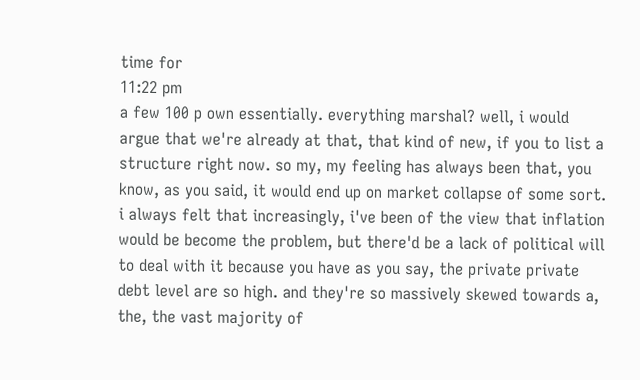time for
11:22 pm
a few 100 p own essentially. everything marshal? well, i would argue that we're already at that, that kind of new, if you to list a structure right now. so my, my feeling has always been that, you know, as you said, it would end up on market collapse of some sort. i always felt that increasingly, i've been of the view that inflation would be become the problem, but there'd be a lack of political will to deal with it because you have as you say, the private private debt level are so high. and they're so massively skewed towards a, the, the vast majority of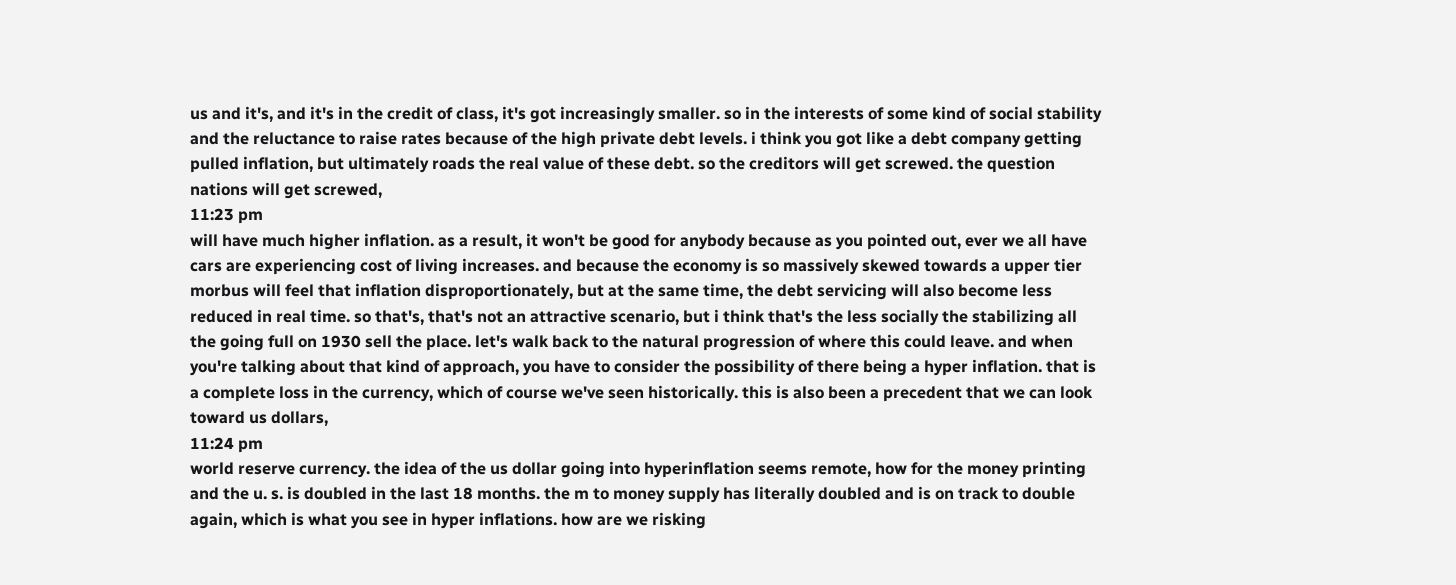us and it's, and it's in the credit of class, it's got increasingly smaller. so in the interests of some kind of social stability and the reluctance to raise rates because of the high private debt levels. i think you got like a debt company getting pulled inflation, but ultimately roads the real value of these debt. so the creditors will get screwed. the question nations will get screwed,
11:23 pm
will have much higher inflation. as a result, it won't be good for anybody because as you pointed out, ever we all have cars are experiencing cost of living increases. and because the economy is so massively skewed towards a upper tier morbus will feel that inflation disproportionately, but at the same time, the debt servicing will also become less reduced in real time. so that's, that's not an attractive scenario, but i think that's the less socially the stabilizing all the going full on 1930 sell the place. let's walk back to the natural progression of where this could leave. and when you're talking about that kind of approach, you have to consider the possibility of there being a hyper inflation. that is a complete loss in the currency, which of course we've seen historically. this is also been a precedent that we can look toward us dollars,
11:24 pm
world reserve currency. the idea of the us dollar going into hyperinflation seems remote, how for the money printing and the u. s. is doubled in the last 18 months. the m to money supply has literally doubled and is on track to double again, which is what you see in hyper inflations. how are we risking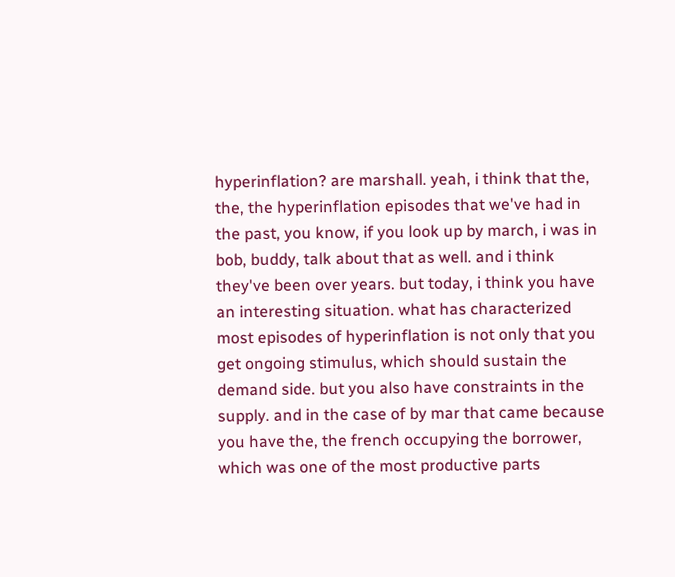hyperinflation? are marshall. yeah, i think that the, the, the hyperinflation episodes that we've had in the past, you know, if you look up by march, i was in bob, buddy, talk about that as well. and i think they've been over years. but today, i think you have an interesting situation. what has characterized most episodes of hyperinflation is not only that you get ongoing stimulus, which should sustain the demand side. but you also have constraints in the supply. and in the case of by mar that came because you have the, the french occupying the borrower, which was one of the most productive parts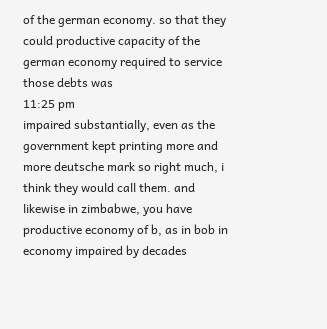of the german economy. so that they could productive capacity of the german economy required to service those debts was
11:25 pm
impaired substantially, even as the government kept printing more and more deutsche mark so right much, i think they would call them. and likewise in zimbabwe, you have productive economy of b, as in bob in economy impaired by decades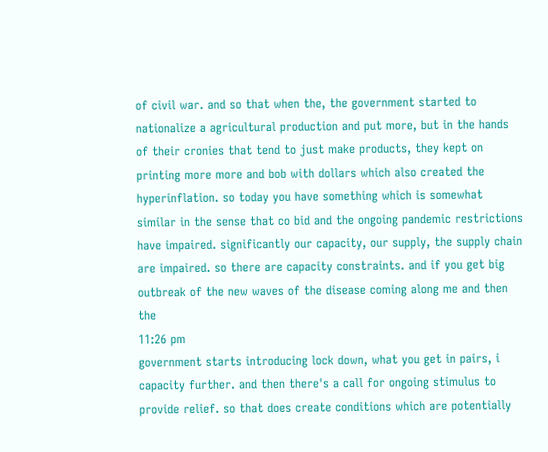of civil war. and so that when the, the government started to nationalize a agricultural production and put more, but in the hands of their cronies that tend to just make products, they kept on printing more more and bob with dollars which also created the hyperinflation. so today you have something which is somewhat similar in the sense that co bid and the ongoing pandemic restrictions have impaired. significantly our capacity, our supply, the supply chain are impaired. so there are capacity constraints. and if you get big outbreak of the new waves of the disease coming along me and then the
11:26 pm
government starts introducing lock down, what you get in pairs, i capacity further. and then there's a call for ongoing stimulus to provide relief. so that does create conditions which are potentially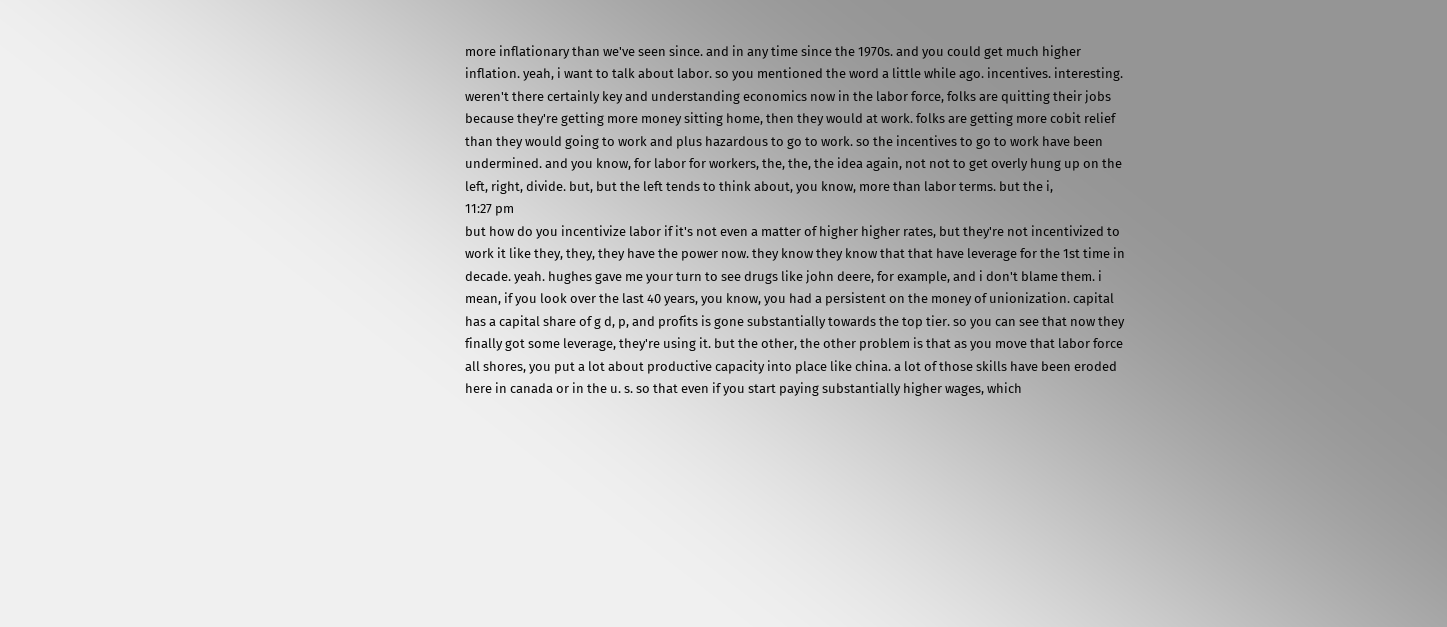more inflationary than we've seen since. and in any time since the 1970s. and you could get much higher inflation. yeah, i want to talk about labor. so you mentioned the word a little while ago. incentives. interesting. weren't there certainly key and understanding economics now in the labor force, folks are quitting their jobs because they're getting more money sitting home, then they would at work. folks are getting more cobit relief than they would going to work and plus hazardous to go to work. so the incentives to go to work have been undermined. and you know, for labor for workers, the, the, the idea again, not not to get overly hung up on the left, right, divide. but, but the left tends to think about, you know, more than labor terms. but the i,
11:27 pm
but how do you incentivize labor if it's not even a matter of higher higher rates, but they're not incentivized to work it like they, they, they have the power now. they know they know that that have leverage for the 1st time in decade. yeah. hughes gave me your turn to see drugs like john deere, for example, and i don't blame them. i mean, if you look over the last 40 years, you know, you had a persistent on the money of unionization. capital has a capital share of g d, p, and profits is gone substantially towards the top tier. so you can see that now they finally got some leverage, they're using it. but the other, the other problem is that as you move that labor force all shores, you put a lot about productive capacity into place like china. a lot of those skills have been eroded here in canada or in the u. s. so that even if you start paying substantially higher wages, which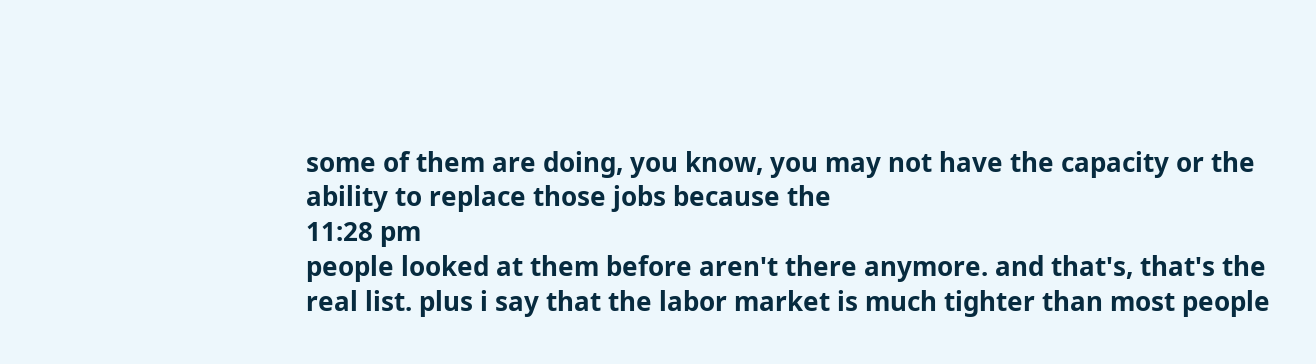some of them are doing, you know, you may not have the capacity or the ability to replace those jobs because the
11:28 pm
people looked at them before aren't there anymore. and that's, that's the real list. plus i say that the labor market is much tighter than most people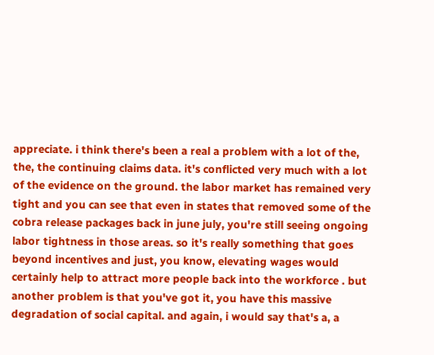appreciate. i think there's been a real a problem with a lot of the, the, the continuing claims data. it's conflicted very much with a lot of the evidence on the ground. the labor market has remained very tight and you can see that even in states that removed some of the cobra release packages back in june july, you're still seeing ongoing labor tightness in those areas. so it's really something that goes beyond incentives and just, you know, elevating wages would certainly help to attract more people back into the workforce . but another problem is that you've got it, you have this massive degradation of social capital. and again, i would say that's a, a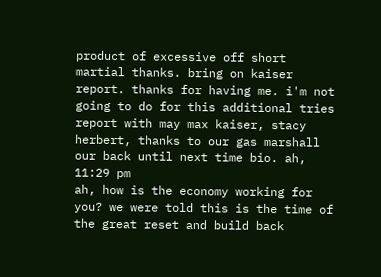product of excessive off short martial thanks. bring on kaiser report. thanks for having me. i'm not going to do for this additional tries report with may max kaiser, stacy herbert, thanks to our gas marshall our back until next time bio. ah,
11:29 pm
ah, how is the economy working for you? we were told this is the time of the great reset and build back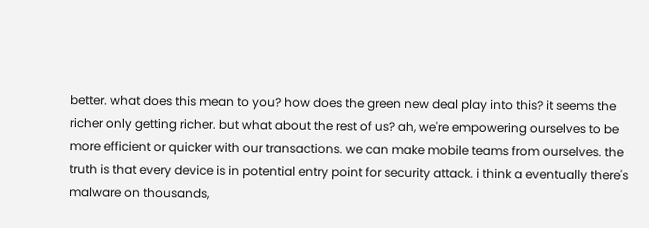better. what does this mean to you? how does the green new deal play into this? it seems the richer only getting richer. but what about the rest of us? ah, we're empowering ourselves to be more efficient or quicker with our transactions. we can make mobile teams from ourselves. the truth is that every device is in potential entry point for security attack. i think a eventually there's malware on thousands,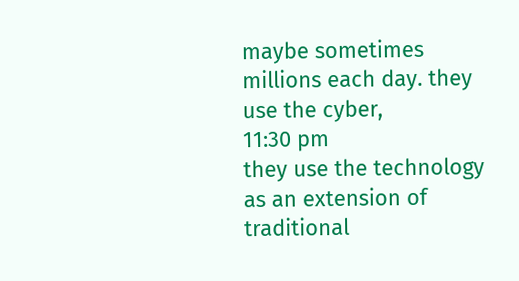maybe sometimes millions each day. they use the cyber,
11:30 pm
they use the technology as an extension of traditional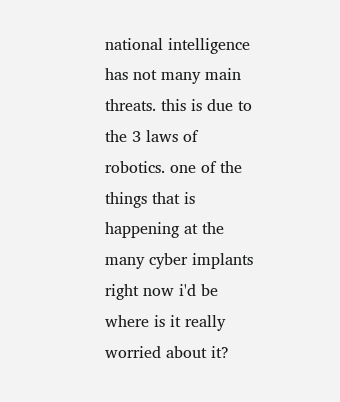national intelligence has not many main threats. this is due to the 3 laws of robotics. one of the things that is happening at the many cyber implants right now i'd be where is it really worried about it?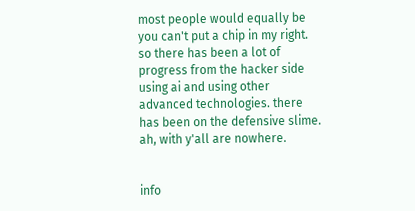most people would equally be you can't put a chip in my right. so there has been a lot of progress from the hacker side using ai and using other advanced technologies. there has been on the defensive slime. ah, with y'all are nowhere.


info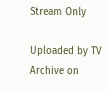Stream Only

Uploaded by TV Archive on